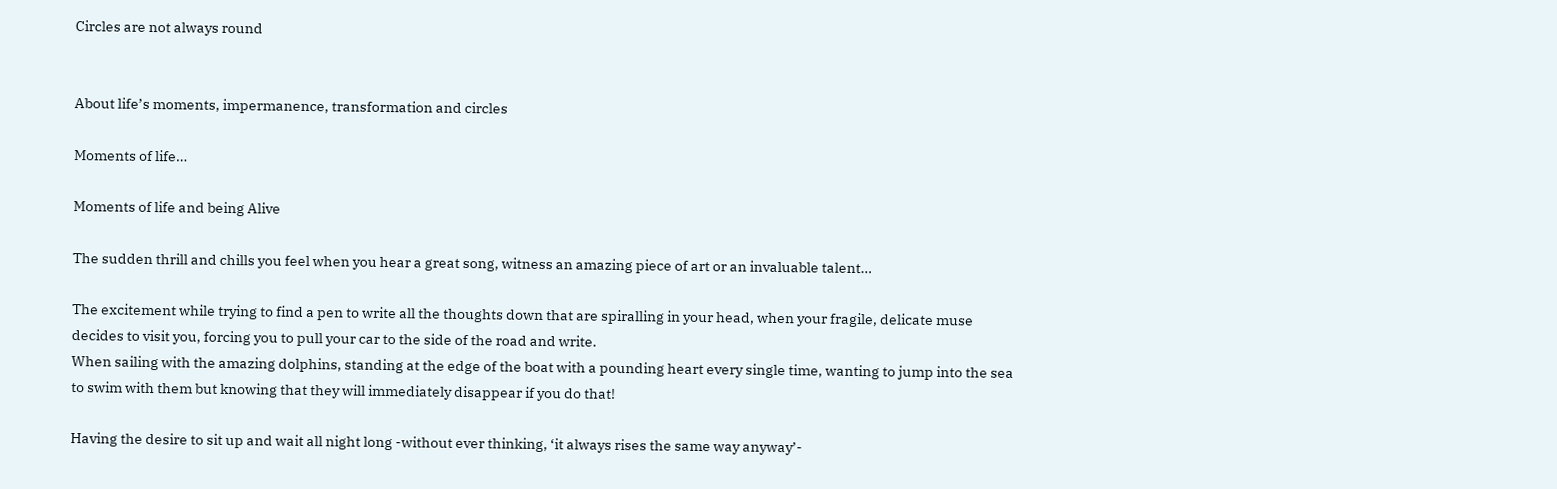Circles are not always round


About life’s moments, impermanence, transformation and circles

Moments of life…

Moments of life and being Alive

The sudden thrill and chills you feel when you hear a great song, witness an amazing piece of art or an invaluable talent…

The excitement while trying to find a pen to write all the thoughts down that are spiralling in your head, when your fragile, delicate muse decides to visit you, forcing you to pull your car to the side of the road and write.
When sailing with the amazing dolphins, standing at the edge of the boat with a pounding heart every single time, wanting to jump into the sea to swim with them but knowing that they will immediately disappear if you do that!

Having the desire to sit up and wait all night long -without ever thinking, ‘it always rises the same way anyway’-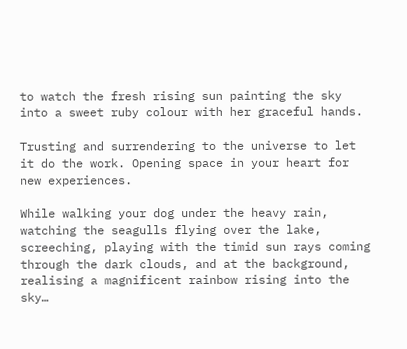to watch the fresh rising sun painting the sky into a sweet ruby colour with her graceful hands.

Trusting and surrendering to the universe to let it do the work. Opening space in your heart for new experiences.

While walking your dog under the heavy rain, watching the seagulls flying over the lake, screeching, playing with the timid sun rays coming through the dark clouds, and at the background, realising a magnificent rainbow rising into the sky…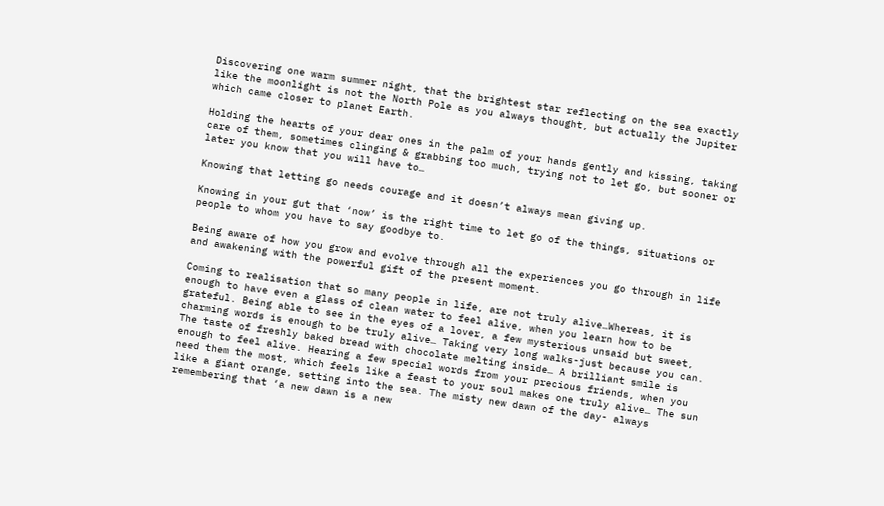Discovering one warm summer night, that the brightest star reflecting on the sea exactly like the moonlight is not the North Pole as you always thought, but actually the Jupiter which came closer to planet Earth.

Holding the hearts of your dear ones in the palm of your hands gently and kissing, taking care of them, sometimes clinging & grabbing too much, trying not to let go, but sooner or later you know that you will have to…

Knowing that letting go needs courage and it doesn’t always mean giving up.

Knowing in your gut that ‘now’ is the right time to let go of the things, situations or people to whom you have to say goodbye to.

Being aware of how you grow and evolve through all the experiences you go through in life and awakening with the powerful gift of the present moment.

Coming to realisation that so many people in life, are not truly alive…Whereas, it is enough to have even a glass of clean water to feel alive, when you learn how to be grateful. Being able to see in the eyes of a lover, a few mysterious unsaid but sweet, charming words is enough to be truly alive… Taking very long walks-just because you can. The taste of freshly baked bread with chocolate melting inside… A brilliant smile is enough to feel alive. Hearing a few special words from your precious friends, when you need them the most, which feels like a feast to your soul makes one truly alive… The sun like a giant orange, setting into the sea. The misty new dawn of the day- always remembering that ‘a new dawn is a new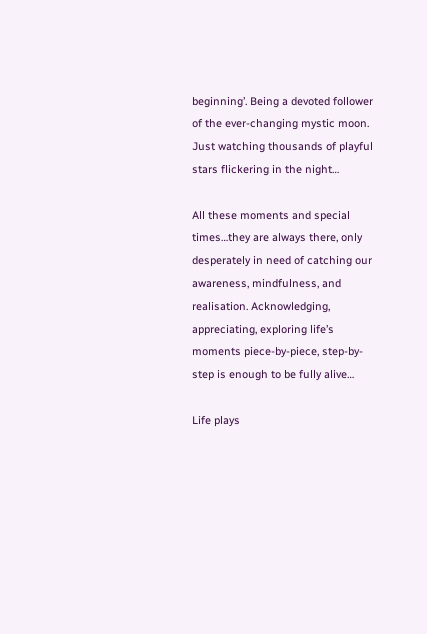beginning’. Being a devoted follower of the ever-changing mystic moon. Just watching thousands of playful stars flickering in the night…

All these moments and special times…they are always there, only desperately in need of catching our awareness, mindfulness, and realisation. Acknowledging, appreciating, exploring life’s moments piece-by-piece, step-by-step is enough to be fully alive…

Life plays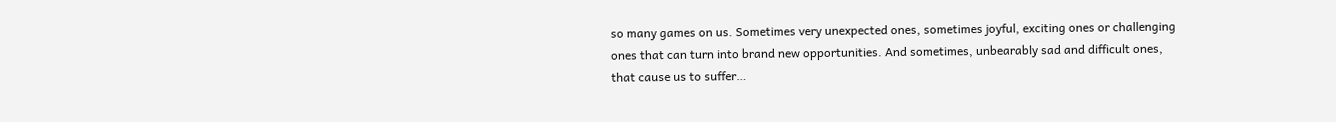so many games on us. Sometimes very unexpected ones, sometimes joyful, exciting ones or challenging ones that can turn into brand new opportunities. And sometimes, unbearably sad and difficult ones, that cause us to suffer…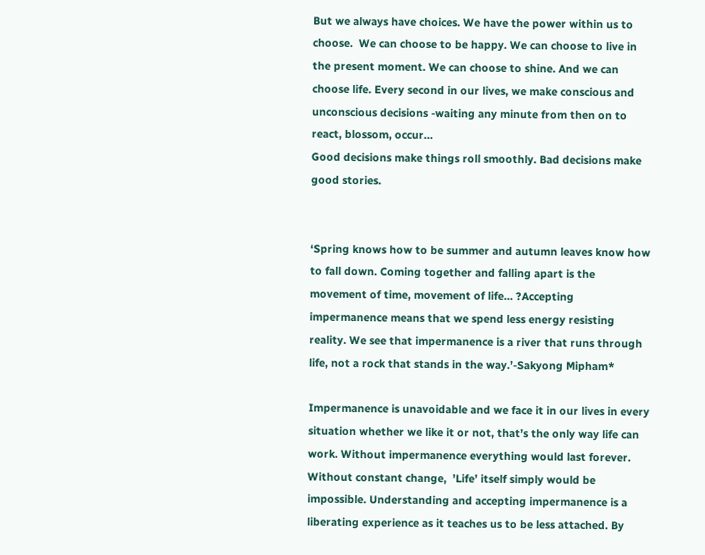But we always have choices. We have the power within us to choose.  We can choose to be happy. We can choose to live in the present moment. We can choose to shine. And we can choose life. Every second in our lives, we make conscious and unconscious decisions -waiting any minute from then on to react, blossom, occur…
Good decisions make things roll smoothly. Bad decisions make good stories.


‘Spring knows how to be summer and autumn leaves know how to fall down. Coming together and falling apart is the movement of time, movement of life… ?Accepting impermanence means that we spend less energy resisting reality. We see that impermanence is a river that runs through life, not a rock that stands in the way.’-Sakyong Mipham*

Impermanence is unavoidable and we face it in our lives in every situation whether we like it or not, that’s the only way life can work. Without impermanence everything would last forever. Without constant change,  ’Life’ itself simply would be impossible. Understanding and accepting impermanence is a liberating experience as it teaches us to be less attached. By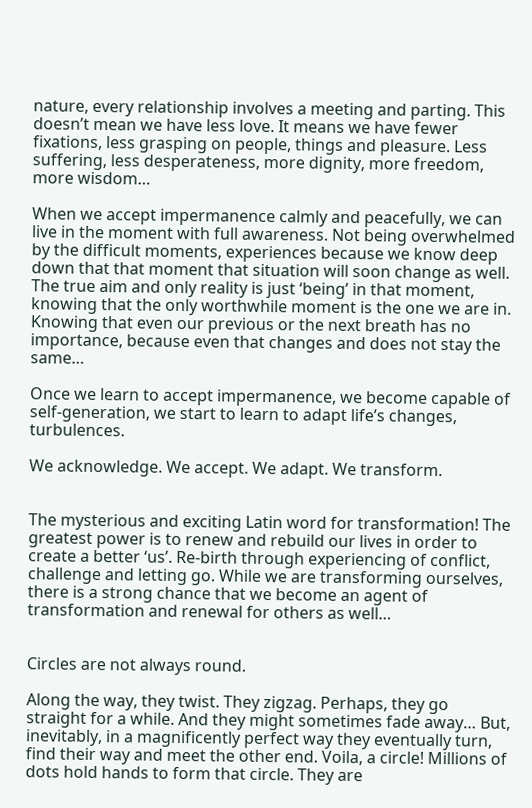nature, every relationship involves a meeting and parting. This doesn’t mean we have less love. It means we have fewer fixations, less grasping on people, things and pleasure. Less suffering, less desperateness, more dignity, more freedom, more wisdom…

When we accept impermanence calmly and peacefully, we can live in the moment with full awareness. Not being overwhelmed by the difficult moments, experiences because we know deep down that that moment that situation will soon change as well. The true aim and only reality is just ‘being’ in that moment, knowing that the only worthwhile moment is the one we are in. Knowing that even our previous or the next breath has no importance, because even that changes and does not stay the same…

Once we learn to accept impermanence, we become capable of self-generation, we start to learn to adapt life’s changes, turbulences.

We acknowledge. We accept. We adapt. We transform.


The mysterious and exciting Latin word for transformation! The greatest power is to renew and rebuild our lives in order to create a better ‘us’. Re-birth through experiencing of conflict, challenge and letting go. While we are transforming ourselves, there is a strong chance that we become an agent of transformation and renewal for others as well…


Circles are not always round.

Along the way, they twist. They zigzag. Perhaps, they go straight for a while. And they might sometimes fade away… But, inevitably, in a magnificently perfect way they eventually turn, find their way and meet the other end. Voila, a circle! Millions of dots hold hands to form that circle. They are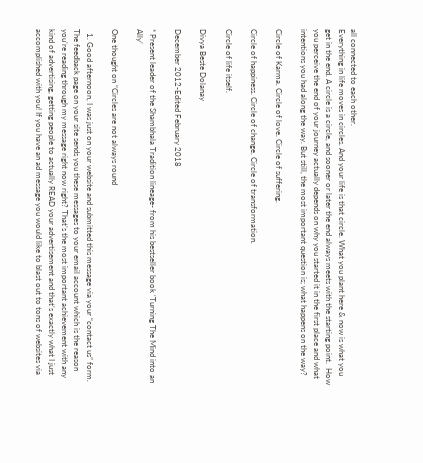all connected to each other.
Everything in life moves in circles. And your life is that circle. What you plant here & now is what you get in the end. A circle is a circle, and sooner or later the end always meets with the starting point.  How you perceive the end of your journey actually depends on why you started it in the first place and what intentions you had along the way. But still, the most important question is; what happens on the way?

Circle of Karma. Circle of love. Circle of suffering.

Circle of happiness. Circle of change. Circle of transformation.

Circle of life itself.

Divya Beste Dolanay

December 2012-Edited February 2018

* Present leader of the Shambhala Tradition lineage- from his bestseller book ‘Turning The Mind into an Ally’

One thought on “Circles are not always round

  1. Good afternoon, I was just on your website and submitted this message via your “contact us” form. The feedback page on your site sends you these messages to your email account which is the reason you’re reading through my message right now right? That’s the most important achievement with any kind of advertising, getting people to actually READ your advertisement and that’s exactly what I just accomplished with you! If you have an ad message you would like to blast out to tons of websites via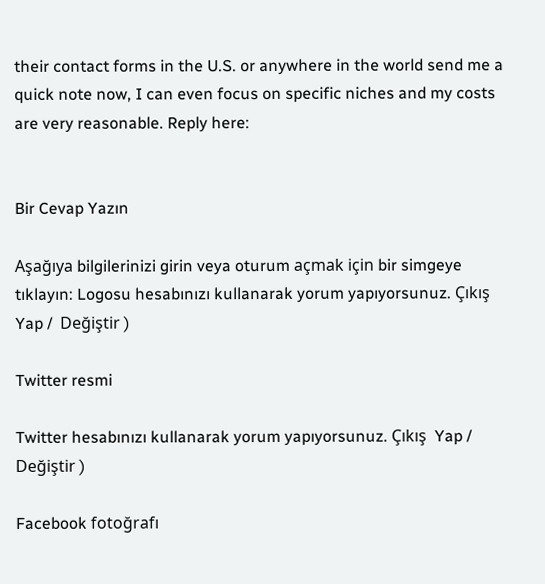their contact forms in the U.S. or anywhere in the world send me a quick note now, I can even focus on specific niches and my costs are very reasonable. Reply here:


Bir Cevap Yazın

Aşağıya bilgilerinizi girin veya oturum açmak için bir simgeye tıklayın: Logosu hesabınızı kullanarak yorum yapıyorsunuz. Çıkış  Yap /  Değiştir )

Twitter resmi

Twitter hesabınızı kullanarak yorum yapıyorsunuz. Çıkış  Yap /  Değiştir )

Facebook fotoğrafı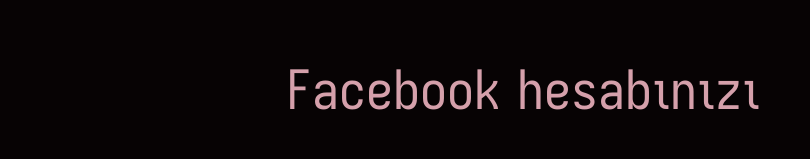Facebook hesabınızı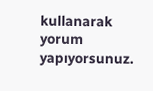kullanarak yorum yapıyorsunuz.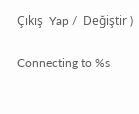Çıkış  Yap /  Değiştir )

Connecting to %s